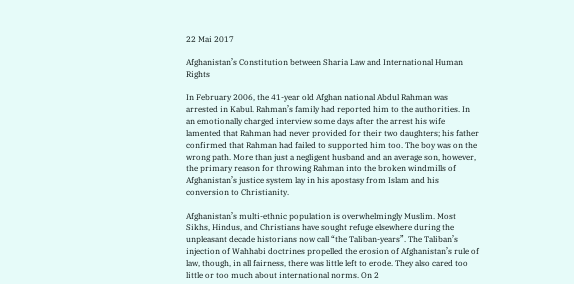22 Mai 2017

Afghanistan’s Constitution between Sharia Law and International Human Rights

In February 2006, the 41-year old Afghan national Abdul Rahman was arrested in Kabul. Rahman’s family had reported him to the authorities. In an emotionally charged interview some days after the arrest his wife lamented that Rahman had never provided for their two daughters; his father confirmed that Rahman had failed to supported him too. The boy was on the wrong path. More than just a negligent husband and an average son, however, the primary reason for throwing Rahman into the broken windmills of Afghanistan’s justice system lay in his apostasy from Islam and his conversion to Christianity.

Afghanistan’s multi-ethnic population is overwhelmingly Muslim. Most Sikhs, Hindus, and Christians have sought refuge elsewhere during the unpleasant decade historians now call “the Taliban-years”. The Taliban’s injection of Wahhabi doctrines propelled the erosion of Afghanistan’s rule of law, though, in all fairness, there was little left to erode. They also cared too little or too much about international norms. On 2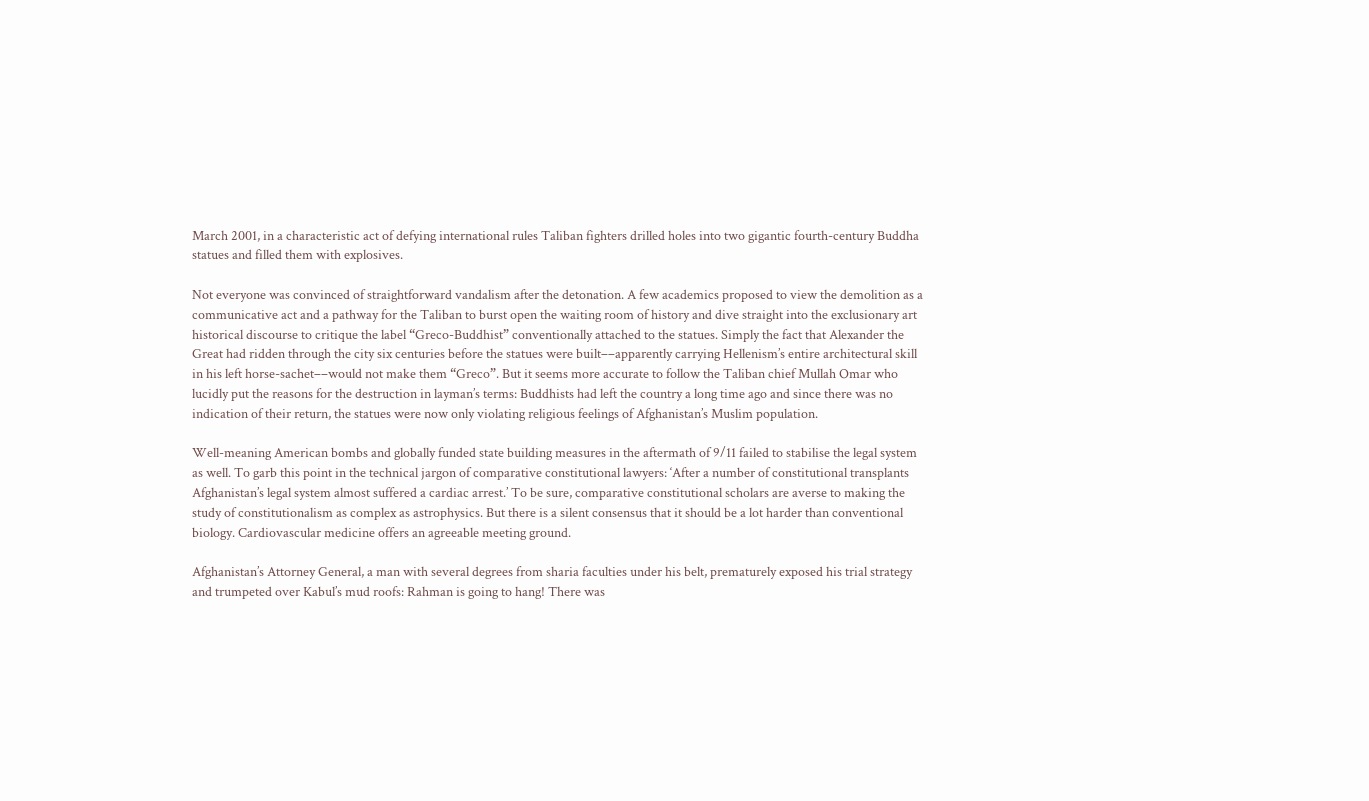March 2001, in a characteristic act of defying international rules Taliban fighters drilled holes into two gigantic fourth-century Buddha statues and filled them with explosives.

Not everyone was convinced of straightforward vandalism after the detonation. A few academics proposed to view the demolition as a communicative act and a pathway for the Taliban to burst open the waiting room of history and dive straight into the exclusionary art historical discourse to critique the label “Greco-Buddhist” conventionally attached to the statues. Simply the fact that Alexander the Great had ridden through the city six centuries before the statues were built––apparently carrying Hellenism’s entire architectural skill in his left horse-sachet––would not make them “Greco”. But it seems more accurate to follow the Taliban chief Mullah Omar who lucidly put the reasons for the destruction in layman’s terms: Buddhists had left the country a long time ago and since there was no indication of their return, the statues were now only violating religious feelings of Afghanistan’s Muslim population.

Well-meaning American bombs and globally funded state building measures in the aftermath of 9/11 failed to stabilise the legal system as well. To garb this point in the technical jargon of comparative constitutional lawyers: ‘After a number of constitutional transplants Afghanistan’s legal system almost suffered a cardiac arrest.’ To be sure, comparative constitutional scholars are averse to making the study of constitutionalism as complex as astrophysics. But there is a silent consensus that it should be a lot harder than conventional biology. Cardiovascular medicine offers an agreeable meeting ground.

Afghanistan’s Attorney General, a man with several degrees from sharia faculties under his belt, prematurely exposed his trial strategy and trumpeted over Kabul’s mud roofs: Rahman is going to hang! There was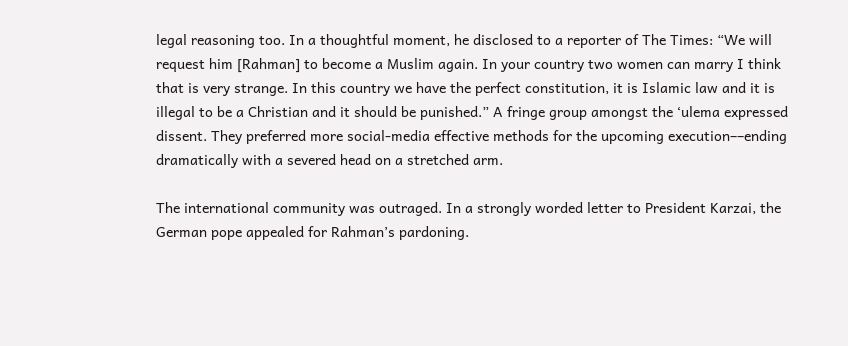legal reasoning too. In a thoughtful moment, he disclosed to a reporter of The Times: “We will request him [Rahman] to become a Muslim again. In your country two women can marry I think that is very strange. In this country we have the perfect constitution, it is Islamic law and it is illegal to be a Christian and it should be punished.” A fringe group amongst the ‘ulema expressed dissent. They preferred more social-media effective methods for the upcoming execution––ending dramatically with a severed head on a stretched arm.

The international community was outraged. In a strongly worded letter to President Karzai, the German pope appealed for Rahman’s pardoning.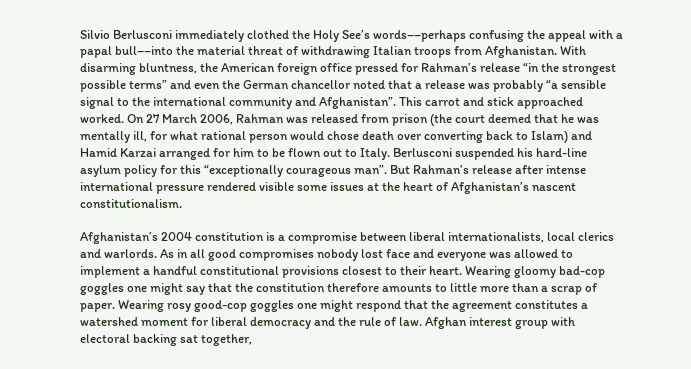Silvio Berlusconi immediately clothed the Holy See’s words––perhaps confusing the appeal with a papal bull––into the material threat of withdrawing Italian troops from Afghanistan. With disarming bluntness, the American foreign office pressed for Rahman’s release “in the strongest possible terms” and even the German chancellor noted that a release was probably “a sensible signal to the international community and Afghanistan”. This carrot and stick approached worked. On 27 March 2006, Rahman was released from prison (the court deemed that he was mentally ill, for what rational person would chose death over converting back to Islam) and Hamid Karzai arranged for him to be flown out to Italy. Berlusconi suspended his hard-line asylum policy for this “exceptionally courageous man”. But Rahman’s release after intense international pressure rendered visible some issues at the heart of Afghanistan’s nascent constitutionalism.

Afghanistan’s 2004 constitution is a compromise between liberal internationalists, local clerics and warlords. As in all good compromises nobody lost face and everyone was allowed to implement a handful constitutional provisions closest to their heart. Wearing gloomy bad-cop goggles one might say that the constitution therefore amounts to little more than a scrap of paper. Wearing rosy good-cop goggles one might respond that the agreement constitutes a watershed moment for liberal democracy and the rule of law. Afghan interest group with electoral backing sat together,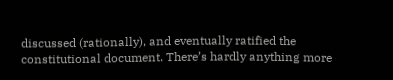discussed (rationally), and eventually ratified the constitutional document. There’s hardly anything more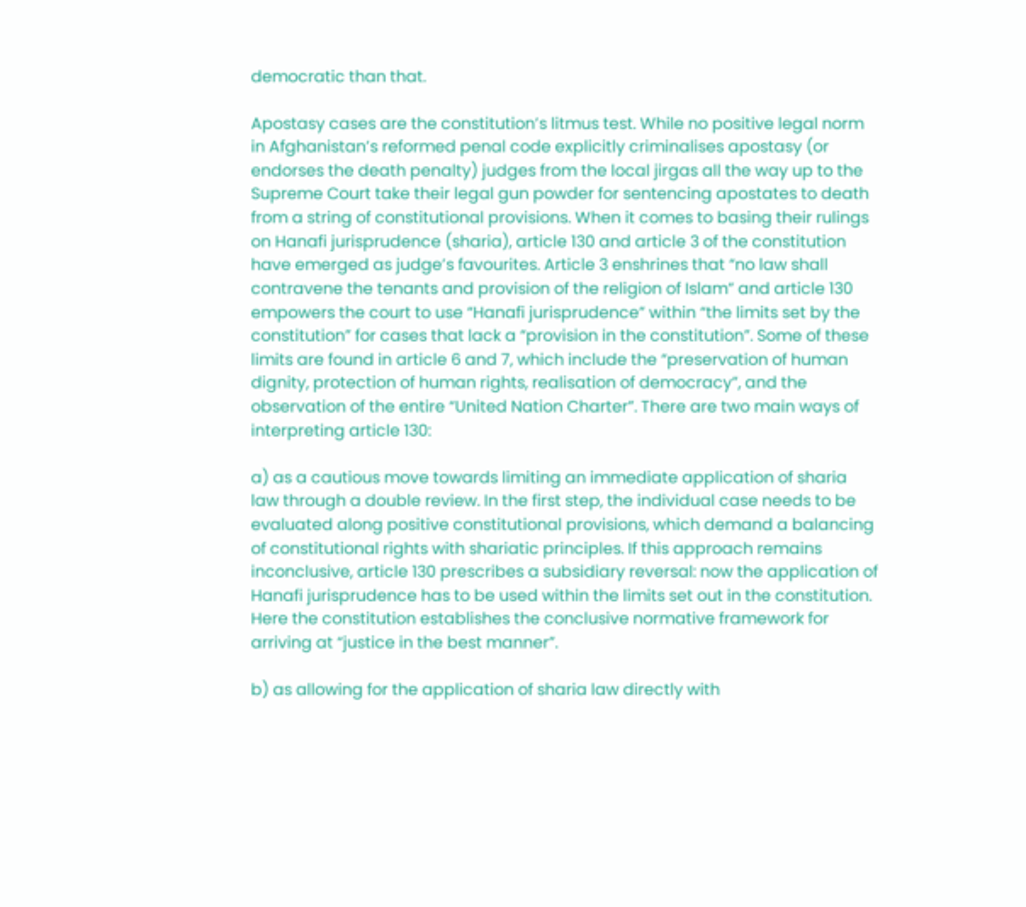democratic than that.

Apostasy cases are the constitution’s litmus test. While no positive legal norm in Afghanistan’s reformed penal code explicitly criminalises apostasy (or endorses the death penalty) judges from the local jirgas all the way up to the Supreme Court take their legal gun powder for sentencing apostates to death from a string of constitutional provisions. When it comes to basing their rulings on Hanafi jurisprudence (sharia), article 130 and article 3 of the constitution have emerged as judge’s favourites. Article 3 enshrines that “no law shall contravene the tenants and provision of the religion of Islam” and article 130 empowers the court to use “Hanafi jurisprudence” within “the limits set by the constitution” for cases that lack a “provision in the constitution”. Some of these limits are found in article 6 and 7, which include the “preservation of human dignity, protection of human rights, realisation of democracy”, and the observation of the entire “United Nation Charter”. There are two main ways of interpreting article 130:

a) as a cautious move towards limiting an immediate application of sharia law through a double review. In the first step, the individual case needs to be evaluated along positive constitutional provisions, which demand a balancing of constitutional rights with shariatic principles. If this approach remains inconclusive, article 130 prescribes a subsidiary reversal: now the application of Hanafi jurisprudence has to be used within the limits set out in the constitution. Here the constitution establishes the conclusive normative framework for arriving at “justice in the best manner”.

b) as allowing for the application of sharia law directly with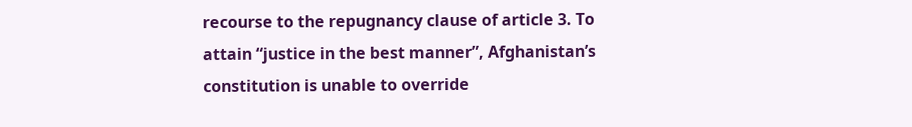recourse to the repugnancy clause of article 3. To attain “justice in the best manner”, Afghanistan’s constitution is unable to override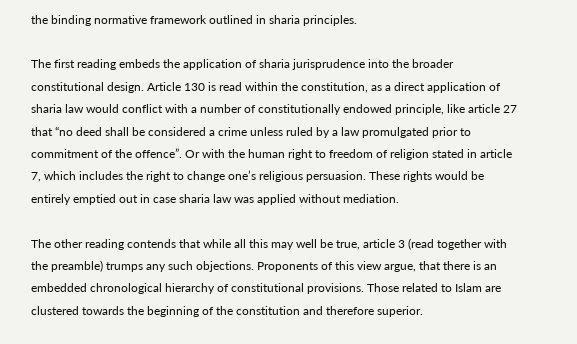the binding normative framework outlined in sharia principles.

The first reading embeds the application of sharia jurisprudence into the broader constitutional design. Article 130 is read within the constitution, as a direct application of sharia law would conflict with a number of constitutionally endowed principle, like article 27 that “no deed shall be considered a crime unless ruled by a law promulgated prior to commitment of the offence”. Or with the human right to freedom of religion stated in article 7, which includes the right to change one’s religious persuasion. These rights would be entirely emptied out in case sharia law was applied without mediation.

The other reading contends that while all this may well be true, article 3 (read together with the preamble) trumps any such objections. Proponents of this view argue, that there is an embedded chronological hierarchy of constitutional provisions. Those related to Islam are clustered towards the beginning of the constitution and therefore superior.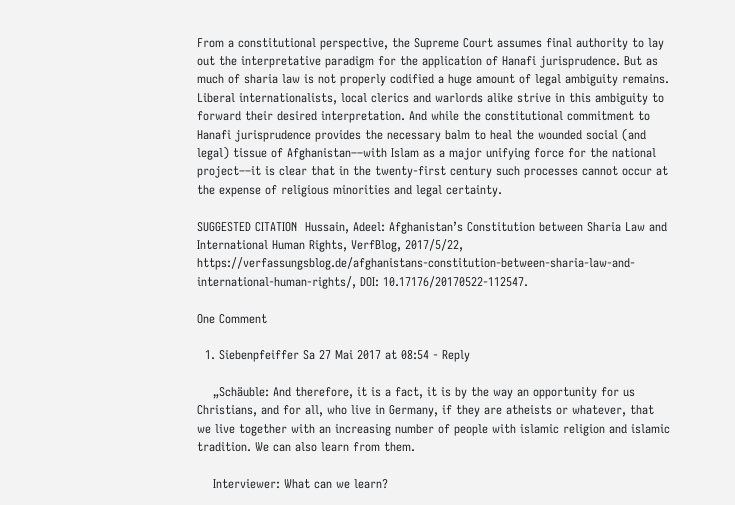From a constitutional perspective, the Supreme Court assumes final authority to lay out the interpretative paradigm for the application of Hanafi jurisprudence. But as much of sharia law is not properly codified a huge amount of legal ambiguity remains. Liberal internationalists, local clerics and warlords alike strive in this ambiguity to forward their desired interpretation. And while the constitutional commitment to Hanafi jurisprudence provides the necessary balm to heal the wounded social (and legal) tissue of Afghanistan––with Islam as a major unifying force for the national project––it is clear that in the twenty-first century such processes cannot occur at the expense of religious minorities and legal certainty.

SUGGESTED CITATION  Hussain, Adeel: Afghanistan’s Constitution between Sharia Law and International Human Rights, VerfBlog, 2017/5/22, https://verfassungsblog.de/afghanistans-constitution-between-sharia-law-and-international-human-rights/, DOI: 10.17176/20170522-112547.

One Comment

  1. Siebenpfeiffer Sa 27 Mai 2017 at 08:54 - Reply

    „Schäuble: And therefore, it is a fact, it is by the way an opportunity for us Christians, and for all, who live in Germany, if they are atheists or whatever, that we live together with an increasing number of people with islamic religion and islamic tradition. We can also learn from them.

    Interviewer: What can we learn?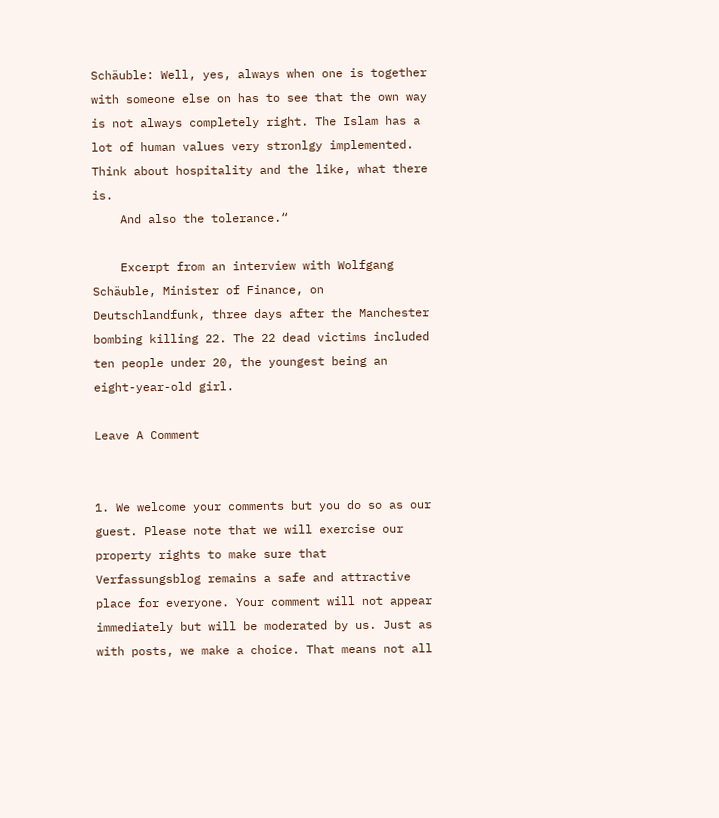Schäuble: Well, yes, always when one is together with someone else on has to see that the own way is not always completely right. The Islam has a lot of human values very stronlgy implemented. Think about hospitality and the like, what there is.
    And also the tolerance.“

    Excerpt from an interview with Wolfgang Schäuble, Minister of Finance, on Deutschlandfunk, three days after the Manchester bombing killing 22. The 22 dead victims included ten people under 20, the youngest being an eight-year-old girl.

Leave A Comment


1. We welcome your comments but you do so as our guest. Please note that we will exercise our property rights to make sure that Verfassungsblog remains a safe and attractive place for everyone. Your comment will not appear immediately but will be moderated by us. Just as with posts, we make a choice. That means not all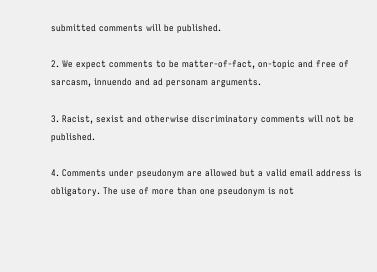submitted comments will be published.

2. We expect comments to be matter-of-fact, on-topic and free of sarcasm, innuendo and ad personam arguments.

3. Racist, sexist and otherwise discriminatory comments will not be published.

4. Comments under pseudonym are allowed but a valid email address is obligatory. The use of more than one pseudonym is not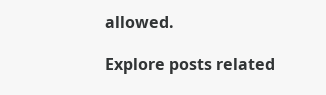allowed.

Explore posts related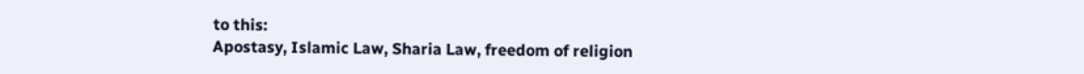to this:
Apostasy, Islamic Law, Sharia Law, freedom of religion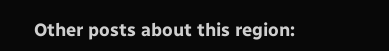Other posts about this region: